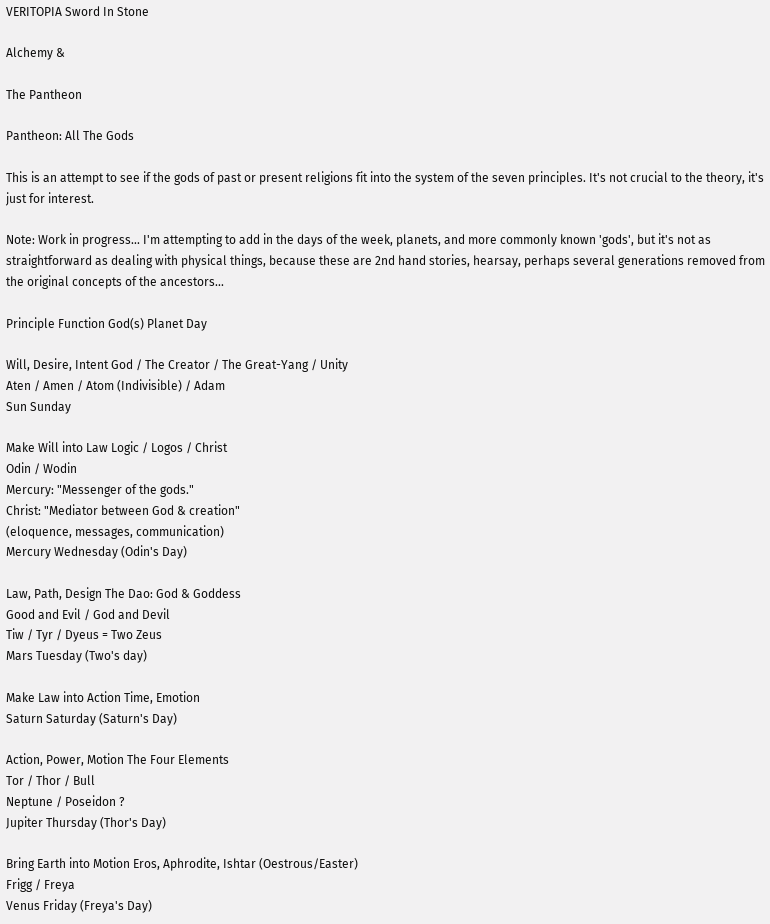VERITOPIA Sword In Stone

Alchemy &

The Pantheon

Pantheon: All The Gods

This is an attempt to see if the gods of past or present religions fit into the system of the seven principles. It's not crucial to the theory, it's just for interest.

Note: Work in progress... I'm attempting to add in the days of the week, planets, and more commonly known 'gods', but it's not as straightforward as dealing with physical things, because these are 2nd hand stories, hearsay, perhaps several generations removed from the original concepts of the ancestors...

Principle Function God(s) Planet Day

Will, Desire, Intent God / The Creator / The Great-Yang / Unity
Aten / Amen / Atom (Indivisible) / Adam
Sun Sunday

Make Will into Law Logic / Logos / Christ
Odin / Wodin
Mercury: "Messenger of the gods."
Christ: "Mediator between God & creation"
(eloquence, messages, communication)
Mercury Wednesday (Odin's Day)

Law, Path, Design The Dao: God & Goddess
Good and Evil / God and Devil
Tiw / Tyr / Dyeus = Two Zeus
Mars Tuesday (Two's day)

Make Law into Action Time, Emotion
Saturn Saturday (Saturn's Day)

Action, Power, Motion The Four Elements
Tor / Thor / Bull
Neptune / Poseidon ?
Jupiter Thursday (Thor's Day)

Bring Earth into Motion Eros, Aphrodite, Ishtar (Oestrous/Easter)
Frigg / Freya
Venus Friday (Freya's Day)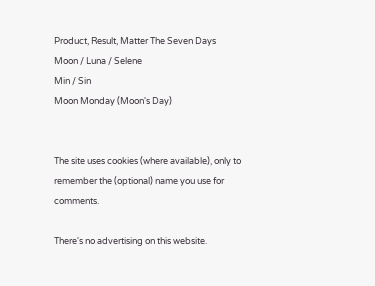Product, Result, Matter The Seven Days
Moon / Luna / Selene
Min / Sin
Moon Monday (Moon's Day)


The site uses cookies (where available), only to remember the (optional) name you use for comments.

There's no advertising on this website.